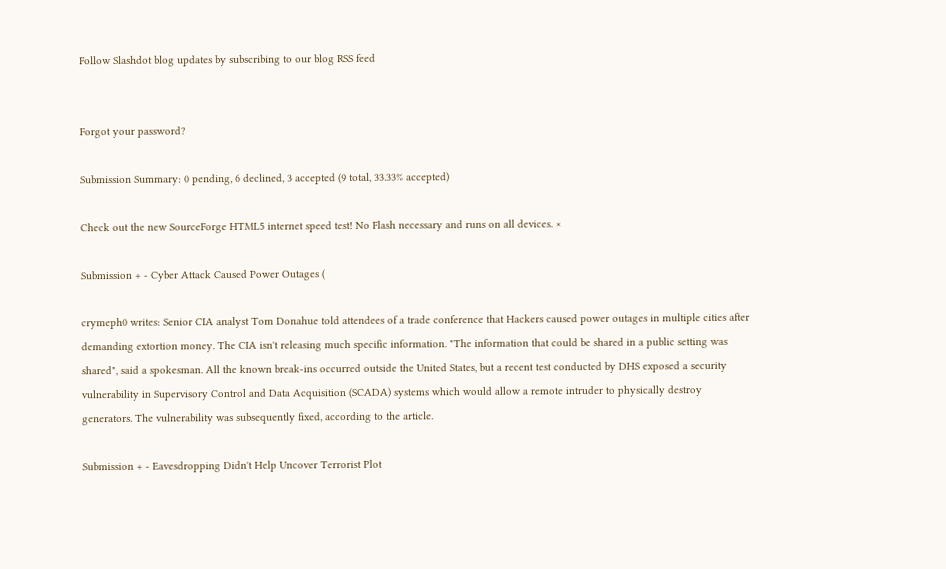Follow Slashdot blog updates by subscribing to our blog RSS feed


Forgot your password?

Submission Summary: 0 pending, 6 declined, 3 accepted (9 total, 33.33% accepted)

Check out the new SourceForge HTML5 internet speed test! No Flash necessary and runs on all devices. ×

Submission + - Cyber Attack Caused Power Outages (

crymeph0 writes: Senior CIA analyst Tom Donahue told attendees of a trade conference that Hackers caused power outages in multiple cities after demanding extortion money. The CIA isn't releasing much specific information. "The information that could be shared in a public setting was shared", said a spokesman. All the known break-ins occurred outside the United States, but a recent test conducted by DHS exposed a security vulnerability in Supervisory Control and Data Acquisition (SCADA) systems which would allow a remote intruder to physically destroy generators. The vulnerability was subsequently fixed, according to the article.

Submission + - Eavesdropping Didn't Help Uncover Terrorist Plot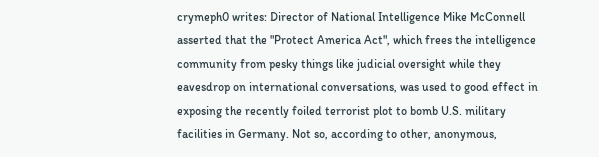crymeph0 writes: Director of National Intelligence Mike McConnell asserted that the "Protect America Act", which frees the intelligence community from pesky things like judicial oversight while they eavesdrop on international conversations, was used to good effect in exposing the recently foiled terrorist plot to bomb U.S. military facilities in Germany. Not so, according to other, anonymous,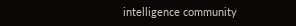intelligence community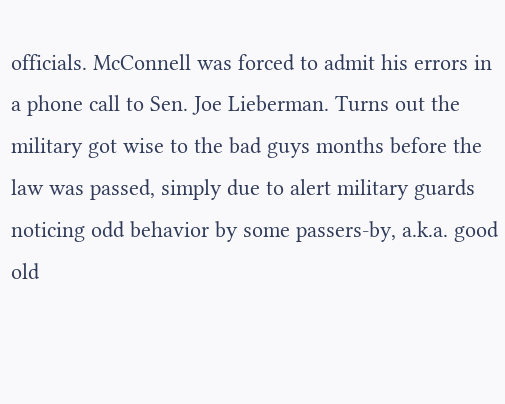officials. McConnell was forced to admit his errors in a phone call to Sen. Joe Lieberman. Turns out the military got wise to the bad guys months before the law was passed, simply due to alert military guards noticing odd behavior by some passers-by, a.k.a. good old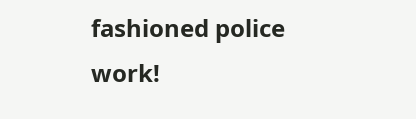fashioned police work!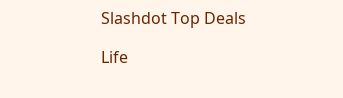Slashdot Top Deals

Life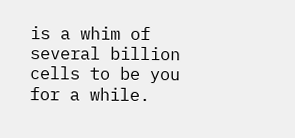is a whim of several billion cells to be you for a while.